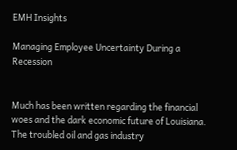EMH Insights

Managing Employee Uncertainty During a Recession


Much has been written regarding the financial woes and the dark economic future of Louisiana. The troubled oil and gas industry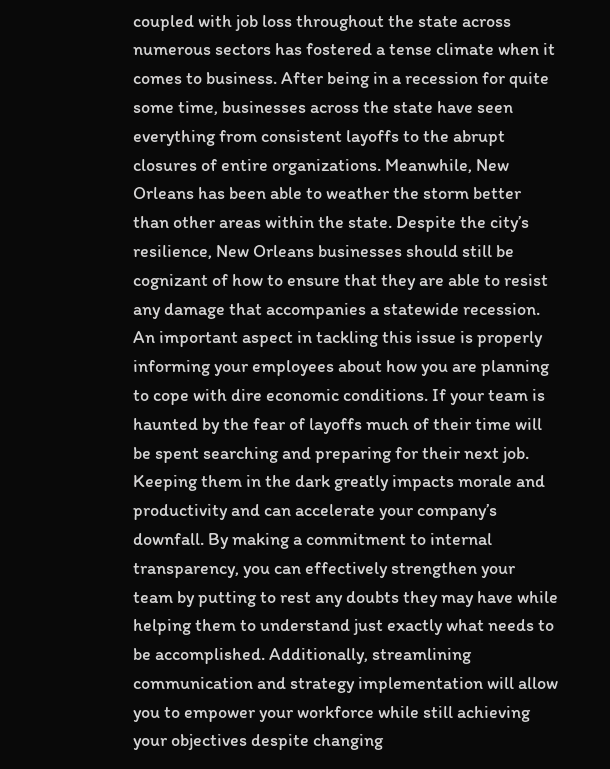coupled with job loss throughout the state across numerous sectors has fostered a tense climate when it comes to business. After being in a recession for quite some time, businesses across the state have seen everything from consistent layoffs to the abrupt closures of entire organizations. Meanwhile, New Orleans has been able to weather the storm better than other areas within the state. Despite the city’s resilience, New Orleans businesses should still be cognizant of how to ensure that they are able to resist any damage that accompanies a statewide recession. An important aspect in tackling this issue is properly informing your employees about how you are planning to cope with dire economic conditions. If your team is haunted by the fear of layoffs much of their time will be spent searching and preparing for their next job. Keeping them in the dark greatly impacts morale and productivity and can accelerate your company’s downfall. By making a commitment to internal transparency, you can effectively strengthen your team by putting to rest any doubts they may have while helping them to understand just exactly what needs to be accomplished. Additionally, streamlining communication and strategy implementation will allow you to empower your workforce while still achieving your objectives despite changing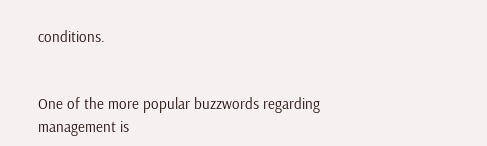conditions.


One of the more popular buzzwords regarding management is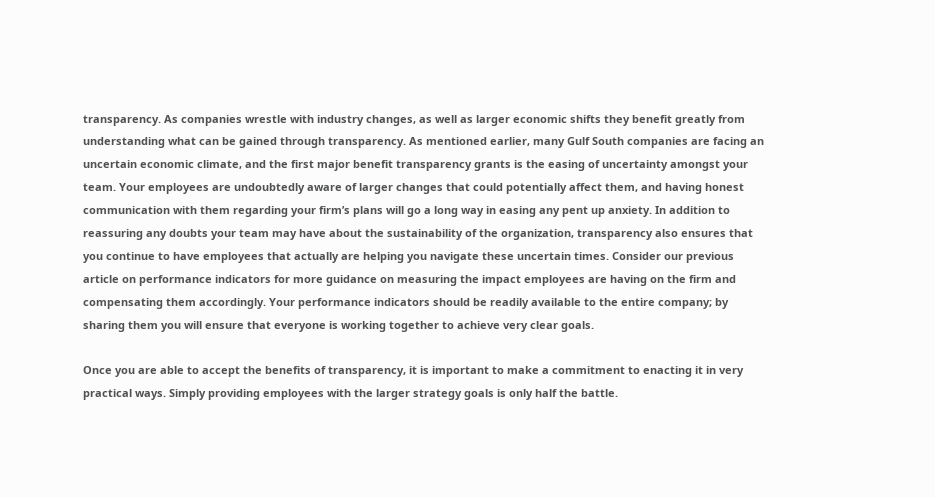transparency. As companies wrestle with industry changes, as well as larger economic shifts they benefit greatly from understanding what can be gained through transparency. As mentioned earlier, many Gulf South companies are facing an uncertain economic climate, and the first major benefit transparency grants is the easing of uncertainty amongst your team. Your employees are undoubtedly aware of larger changes that could potentially affect them, and having honest communication with them regarding your firm’s plans will go a long way in easing any pent up anxiety. In addition to reassuring any doubts your team may have about the sustainability of the organization, transparency also ensures that you continue to have employees that actually are helping you navigate these uncertain times. Consider our previous article on performance indicators for more guidance on measuring the impact employees are having on the firm and compensating them accordingly. Your performance indicators should be readily available to the entire company; by sharing them you will ensure that everyone is working together to achieve very clear goals.

Once you are able to accept the benefits of transparency, it is important to make a commitment to enacting it in very practical ways. Simply providing employees with the larger strategy goals is only half the battle.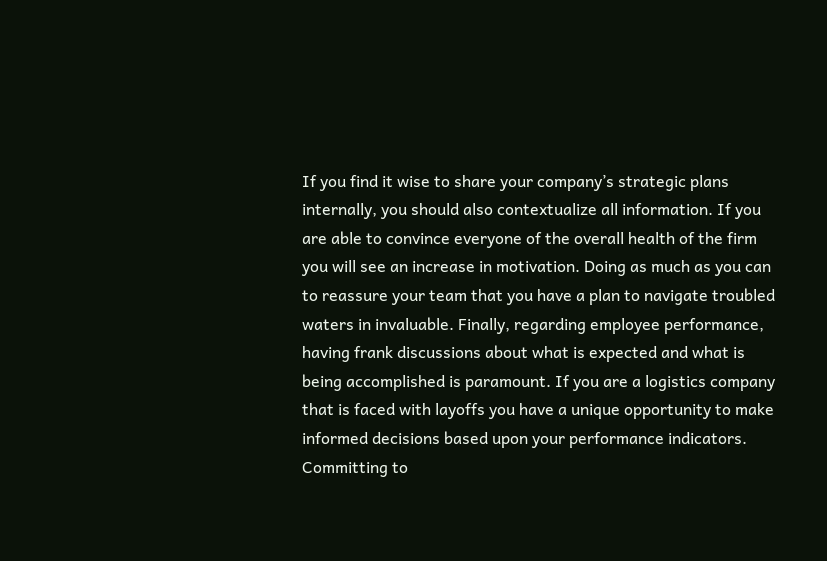If you find it wise to share your company’s strategic plans internally, you should also contextualize all information. If you are able to convince everyone of the overall health of the firm you will see an increase in motivation. Doing as much as you can to reassure your team that you have a plan to navigate troubled waters in invaluable. Finally, regarding employee performance, having frank discussions about what is expected and what is being accomplished is paramount. If you are a logistics company that is faced with layoffs you have a unique opportunity to make informed decisions based upon your performance indicators. Committing to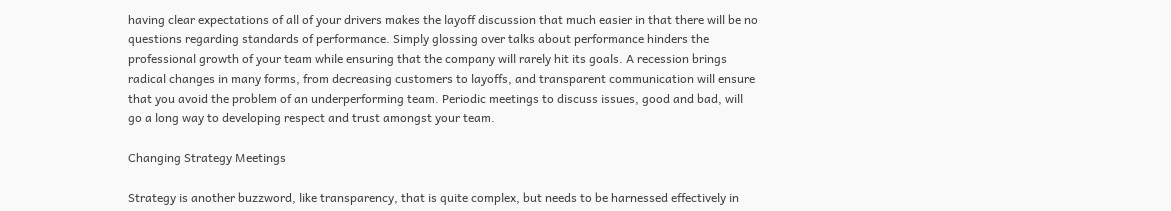having clear expectations of all of your drivers makes the layoff discussion that much easier in that there will be no questions regarding standards of performance. Simply glossing over talks about performance hinders the professional growth of your team while ensuring that the company will rarely hit its goals. A recession brings radical changes in many forms, from decreasing customers to layoffs, and transparent communication will ensure that you avoid the problem of an underperforming team. Periodic meetings to discuss issues, good and bad, will go a long way to developing respect and trust amongst your team.

Changing Strategy Meetings

Strategy is another buzzword, like transparency, that is quite complex, but needs to be harnessed effectively in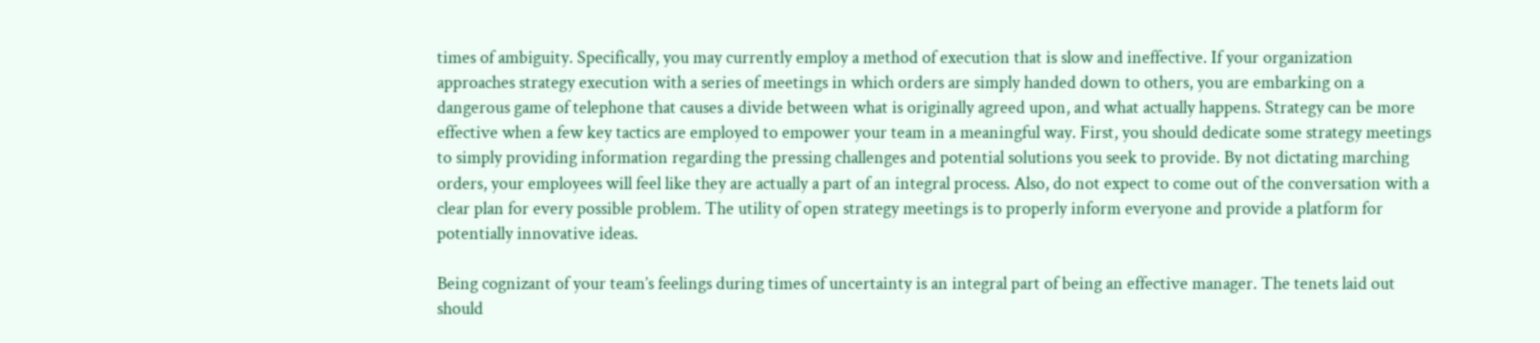times of ambiguity. Specifically, you may currently employ a method of execution that is slow and ineffective. If your organization approaches strategy execution with a series of meetings in which orders are simply handed down to others, you are embarking on a dangerous game of telephone that causes a divide between what is originally agreed upon, and what actually happens. Strategy can be more effective when a few key tactics are employed to empower your team in a meaningful way. First, you should dedicate some strategy meetings to simply providing information regarding the pressing challenges and potential solutions you seek to provide. By not dictating marching orders, your employees will feel like they are actually a part of an integral process. Also, do not expect to come out of the conversation with a clear plan for every possible problem. The utility of open strategy meetings is to properly inform everyone and provide a platform for potentially innovative ideas.

Being cognizant of your team’s feelings during times of uncertainty is an integral part of being an effective manager. The tenets laid out should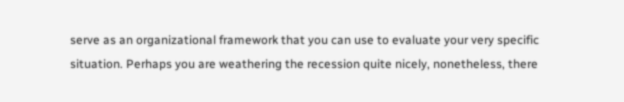serve as an organizational framework that you can use to evaluate your very specific situation. Perhaps you are weathering the recession quite nicely, nonetheless, there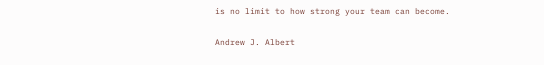is no limit to how strong your team can become.

Andrew J. Albert